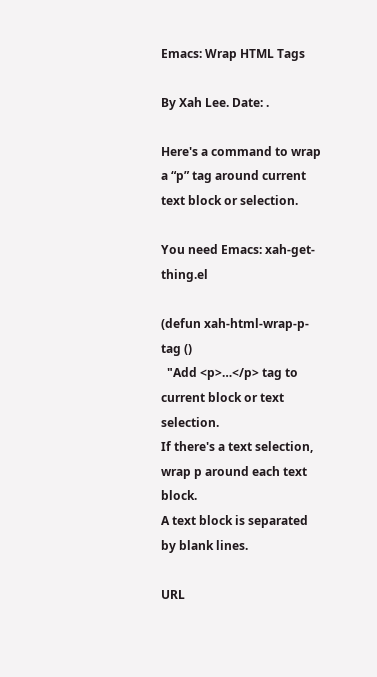Emacs: Wrap HTML Tags

By Xah Lee. Date: .

Here's a command to wrap a “p” tag around current text block or selection.

You need Emacs: xah-get-thing.el

(defun xah-html-wrap-p-tag ()
  "Add <p>…</p> tag to current block or text selection.
If there's a text selection, wrap p around each text block.
A text block is separated by blank lines.

URL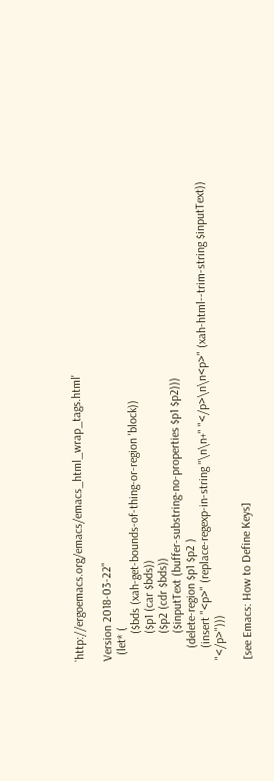`http://ergoemacs.org/emacs/emacs_html_wrap_tags.html'

Version 2018-03-22"
  (let* (
         ($bds (xah-get-bounds-of-thing-or-region 'block))
         ($p1 (car $bds))
         ($p2 (cdr $bds))
         ($inputText (buffer-substring-no-properties $p1 $p2)))
    (delete-region $p1 $p2 )
    (insert "<p>" (replace-regexp-in-string "\n\n+" "</p>\n\n<p>" (xah-html--trim-string $inputText)) "</p>")))

[see Emacs: How to Define Keys]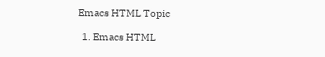Emacs HTML Topic

  1. Emacs HTML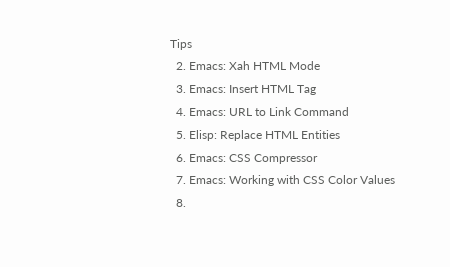Tips
  2. Emacs: Xah HTML Mode
  3. Emacs: Insert HTML Tag
  4. Emacs: URL to Link Command
  5. Elisp: Replace HTML Entities
  6. Emacs: CSS Compressor
  7. Emacs: Working with CSS Color Values
  8.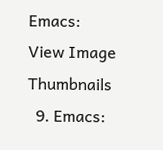Emacs: View Image Thumbnails
  9. Emacs: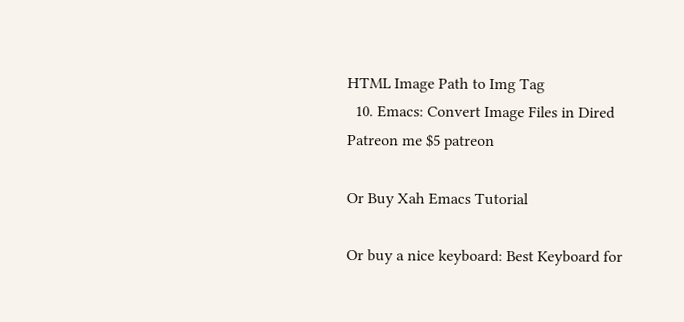HTML Image Path to Img Tag
  10. Emacs: Convert Image Files in Dired
Patreon me $5 patreon

Or Buy Xah Emacs Tutorial

Or buy a nice keyboard: Best Keyboard for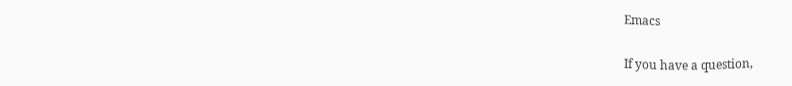Emacs

If you have a question,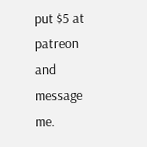put $5 at patreon and message me.